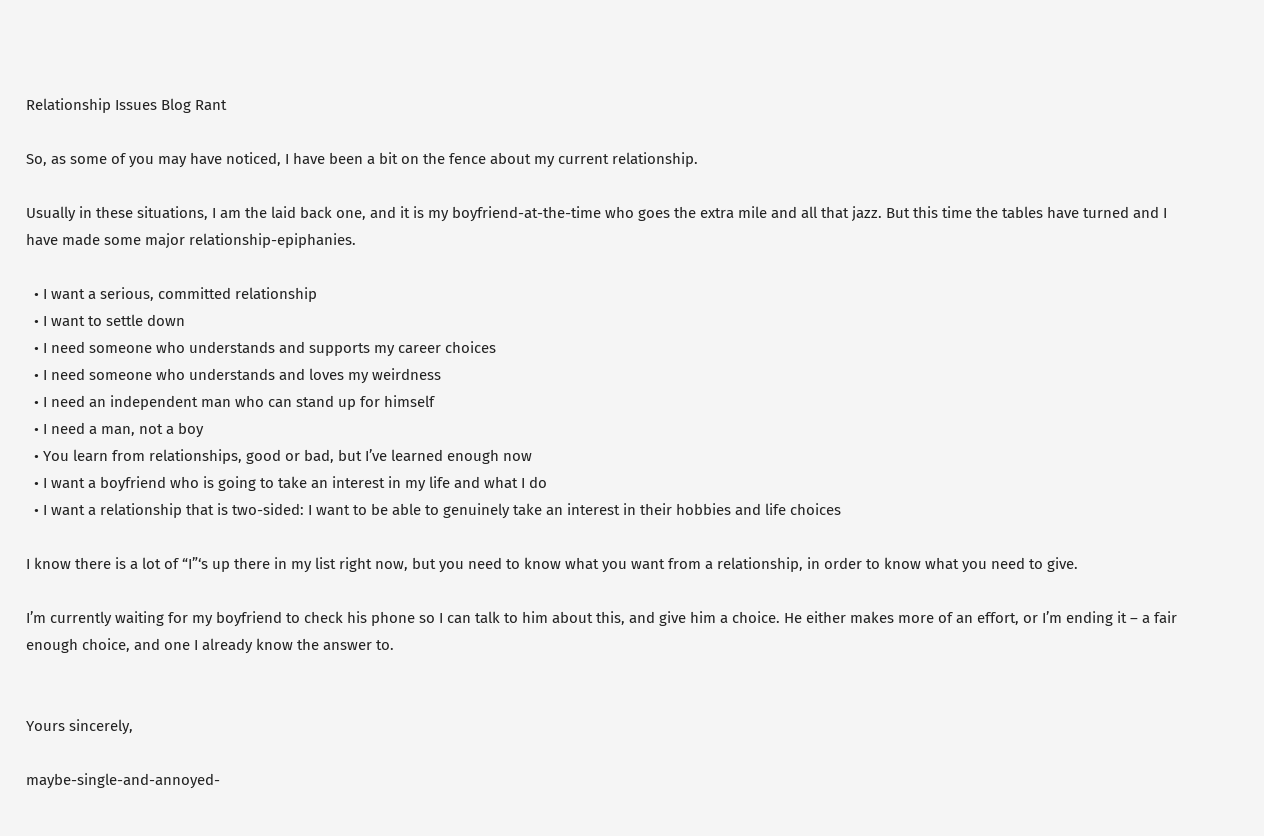Relationship Issues Blog Rant

So, as some of you may have noticed, I have been a bit on the fence about my current relationship.

Usually in these situations, I am the laid back one, and it is my boyfriend-at-the-time who goes the extra mile and all that jazz. But this time the tables have turned and I have made some major relationship-epiphanies.

  • I want a serious, committed relationship
  • I want to settle down
  • I need someone who understands and supports my career choices
  • I need someone who understands and loves my weirdness
  • I need an independent man who can stand up for himself
  • I need a man, not a boy
  • You learn from relationships, good or bad, but I’ve learned enough now
  • I want a boyfriend who is going to take an interest in my life and what I do
  • I want a relationship that is two-sided: I want to be able to genuinely take an interest in their hobbies and life choices

I know there is a lot of “I”‘s up there in my list right now, but you need to know what you want from a relationship, in order to know what you need to give.

I’m currently waiting for my boyfriend to check his phone so I can talk to him about this, and give him a choice. He either makes more of an effort, or I’m ending it – a fair enough choice, and one I already know the answer to.


Yours sincerely,

maybe-single-and-annoyed-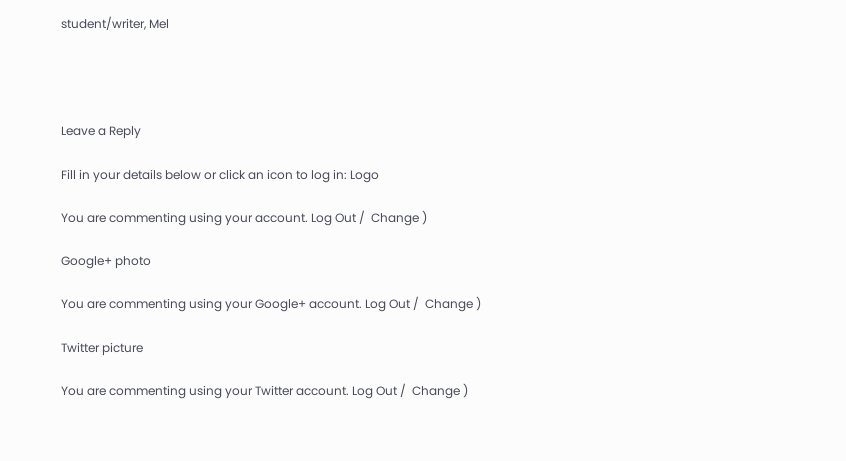student/writer, Mel




Leave a Reply

Fill in your details below or click an icon to log in: Logo

You are commenting using your account. Log Out /  Change )

Google+ photo

You are commenting using your Google+ account. Log Out /  Change )

Twitter picture

You are commenting using your Twitter account. Log Out /  Change )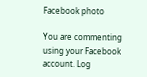Facebook photo

You are commenting using your Facebook account. Log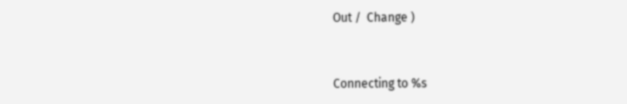Out /  Change )


Connecting to %s